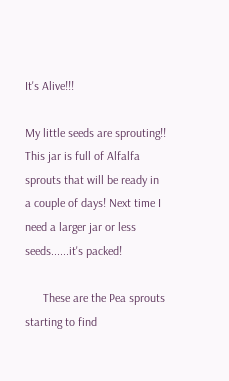It's Alive!!!

My little seeds are sprouting!! This jar is full of Alfalfa sprouts that will be ready in a couple of days! Next time I need a larger jar or less seeds......it's packed!

      These are the Pea sprouts starting to find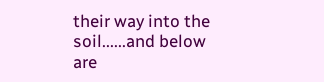their way into the soil......and below are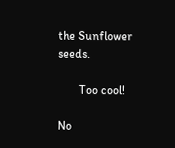the Sunflower seeds.

       Too cool!

No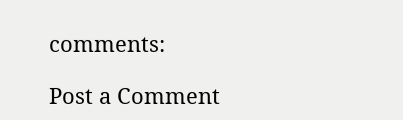comments:

Post a Comment